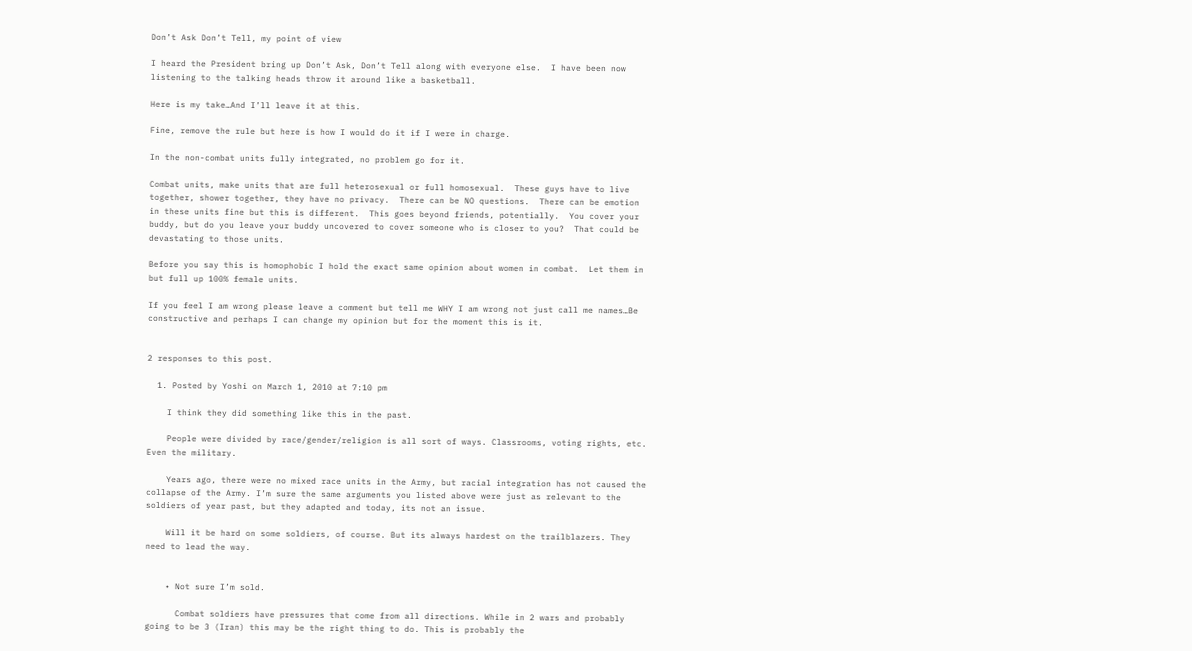Don’t Ask Don’t Tell, my point of view

I heard the President bring up Don’t Ask, Don’t Tell along with everyone else.  I have been now listening to the talking heads throw it around like a basketball.

Here is my take…And I’ll leave it at this.

Fine, remove the rule but here is how I would do it if I were in charge.

In the non-combat units fully integrated, no problem go for it.

Combat units, make units that are full heterosexual or full homosexual.  These guys have to live together, shower together, they have no privacy.  There can be NO questions.  There can be emotion in these units fine but this is different.  This goes beyond friends, potentially.  You cover your buddy, but do you leave your buddy uncovered to cover someone who is closer to you?  That could be devastating to those units.

Before you say this is homophobic I hold the exact same opinion about women in combat.  Let them in but full up 100% female units.

If you feel I am wrong please leave a comment but tell me WHY I am wrong not just call me names…Be constructive and perhaps I can change my opinion but for the moment this is it.


2 responses to this post.

  1. Posted by Yoshi on March 1, 2010 at 7:10 pm

    I think they did something like this in the past.

    People were divided by race/gender/religion is all sort of ways. Classrooms, voting rights, etc. Even the military.

    Years ago, there were no mixed race units in the Army, but racial integration has not caused the collapse of the Army. I’m sure the same arguments you listed above were just as relevant to the soldiers of year past, but they adapted and today, its not an issue.

    Will it be hard on some soldiers, of course. But its always hardest on the trailblazers. They need to lead the way.


    • Not sure I’m sold.

      Combat soldiers have pressures that come from all directions. While in 2 wars and probably going to be 3 (Iran) this may be the right thing to do. This is probably the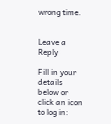wrong time.


Leave a Reply

Fill in your details below or click an icon to log in: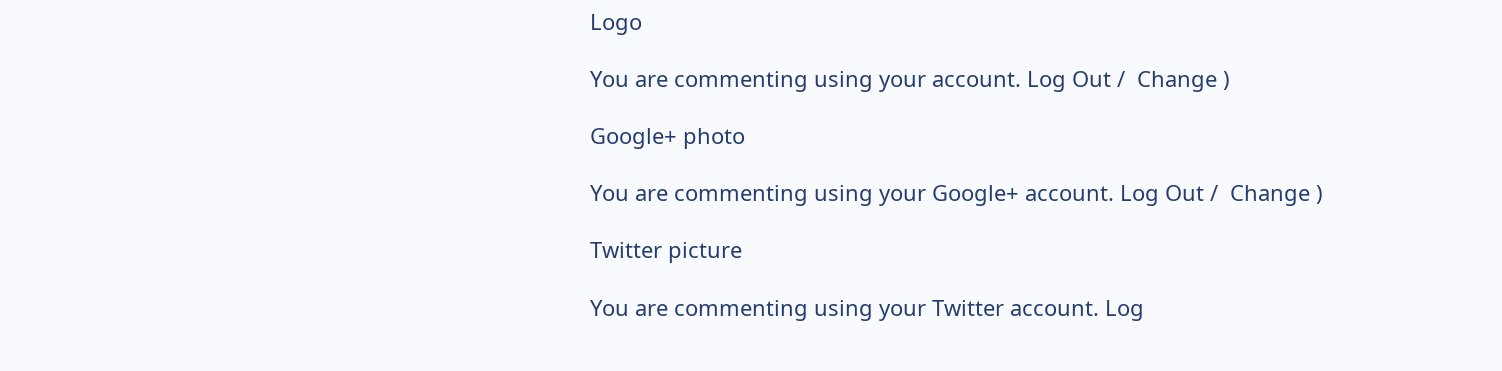Logo

You are commenting using your account. Log Out /  Change )

Google+ photo

You are commenting using your Google+ account. Log Out /  Change )

Twitter picture

You are commenting using your Twitter account. Log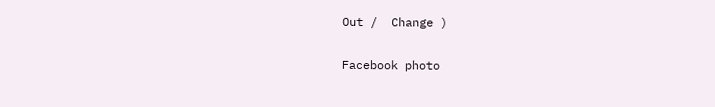Out /  Change )

Facebook photo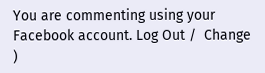You are commenting using your Facebook account. Log Out /  Change )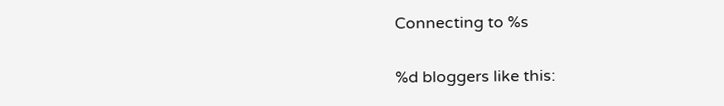Connecting to %s

%d bloggers like this: